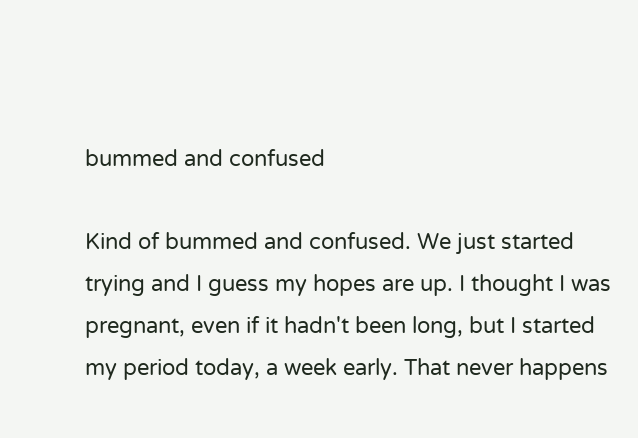bummed and confused

Kind of bummed and confused. We just started trying and I guess my hopes are up. I thought I was pregnant, even if it hadn't been long, but I started my period today, a week early. That never happens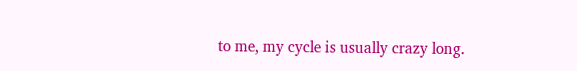to me, my cycle is usually crazy long.